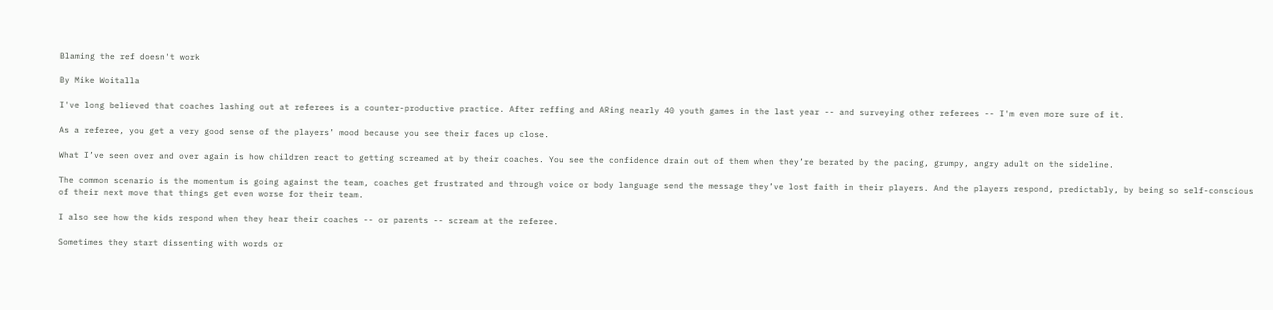Blaming the ref doesn't work

By Mike Woitalla

I've long believed that coaches lashing out at referees is a counter-productive practice. After reffing and ARing nearly 40 youth games in the last year -- and surveying other referees -- I'm even more sure of it.

As a referee, you get a very good sense of the players’ mood because you see their faces up close.

What I’ve seen over and over again is how children react to getting screamed at by their coaches. You see the confidence drain out of them when they’re berated by the pacing, grumpy, angry adult on the sideline.

The common scenario is the momentum is going against the team, coaches get frustrated and through voice or body language send the message they’ve lost faith in their players. And the players respond, predictably, by being so self-conscious of their next move that things get even worse for their team.

I also see how the kids respond when they hear their coaches -- or parents -- scream at the referee.

Sometimes they start dissenting with words or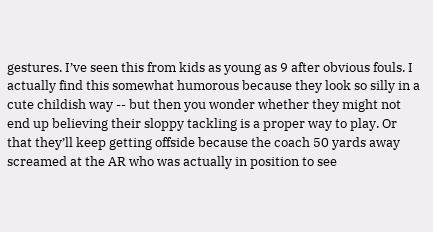gestures. I’ve seen this from kids as young as 9 after obvious fouls. I actually find this somewhat humorous because they look so silly in a cute childish way -- but then you wonder whether they might not end up believing their sloppy tackling is a proper way to play. Or that they’ll keep getting offside because the coach 50 yards away screamed at the AR who was actually in position to see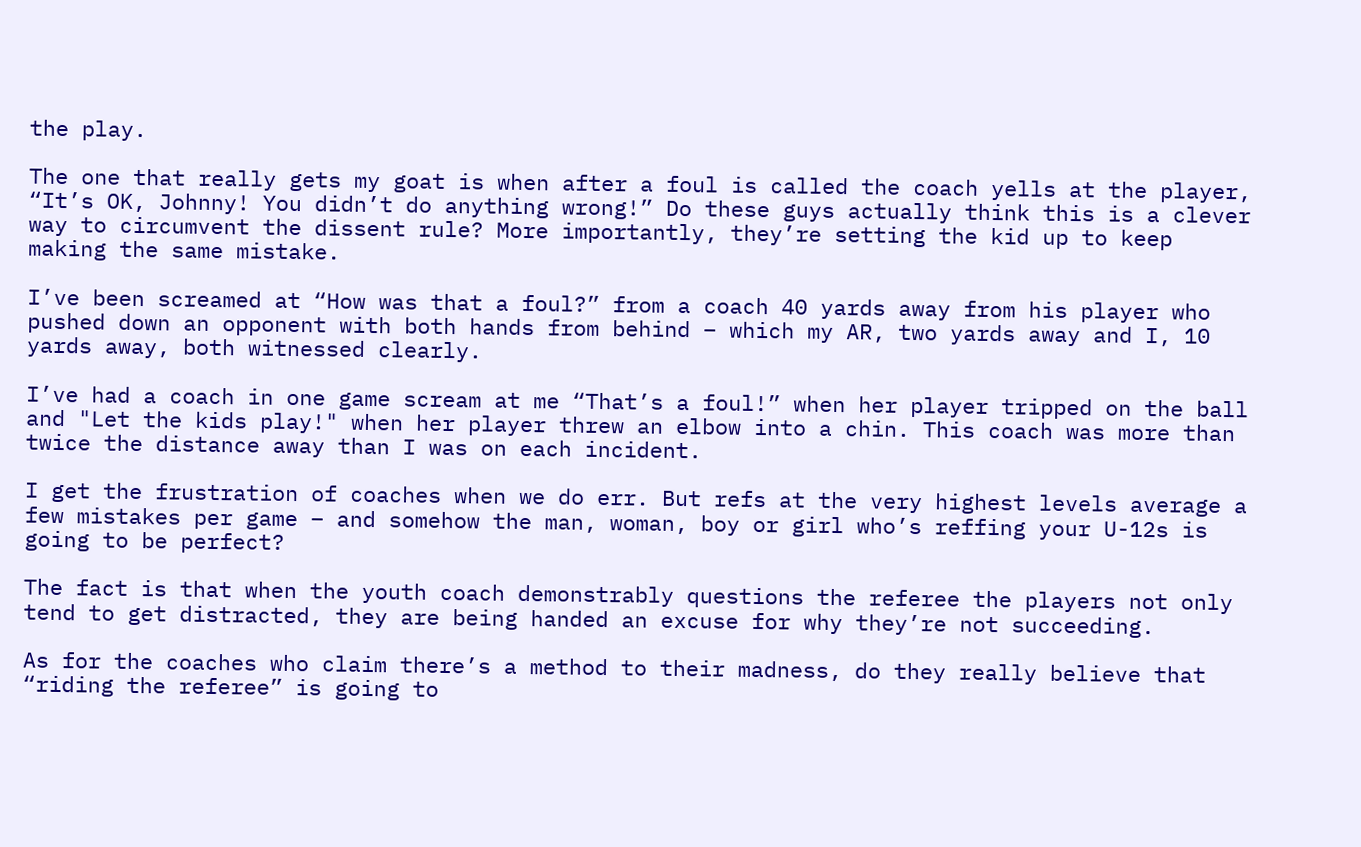the play.

The one that really gets my goat is when after a foul is called the coach yells at the player, “It’s OK, Johnny! You didn’t do anything wrong!” Do these guys actually think this is a clever way to circumvent the dissent rule? More importantly, they’re setting the kid up to keep making the same mistake.

I’ve been screamed at “How was that a foul?” from a coach 40 yards away from his player who pushed down an opponent with both hands from behind – which my AR, two yards away and I, 10 yards away, both witnessed clearly.

I’ve had a coach in one game scream at me “That’s a foul!” when her player tripped on the ball and "Let the kids play!" when her player threw an elbow into a chin. This coach was more than twice the distance away than I was on each incident.

I get the frustration of coaches when we do err. But refs at the very highest levels average a few mistakes per game – and somehow the man, woman, boy or girl who’s reffing your U-12s is going to be perfect?

The fact is that when the youth coach demonstrably questions the referee the players not only tend to get distracted, they are being handed an excuse for why they’re not succeeding.

As for the coaches who claim there’s a method to their madness, do they really believe that “riding the referee” is going to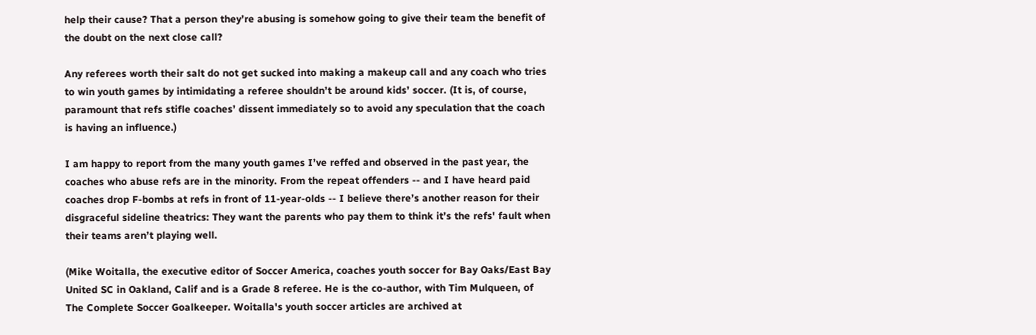help their cause? That a person they’re abusing is somehow going to give their team the benefit of the doubt on the next close call?

Any referees worth their salt do not get sucked into making a makeup call and any coach who tries to win youth games by intimidating a referee shouldn’t be around kids’ soccer. (It is, of course, paramount that refs stifle coaches’ dissent immediately so to avoid any speculation that the coach is having an influence.)

I am happy to report from the many youth games I’ve reffed and observed in the past year, the coaches who abuse refs are in the minority. From the repeat offenders -- and I have heard paid coaches drop F-bombs at refs in front of 11-year-olds -- I believe there’s another reason for their disgraceful sideline theatrics: They want the parents who pay them to think it’s the refs' fault when their teams aren’t playing well.

(Mike Woitalla, the executive editor of Soccer America, coaches youth soccer for Bay Oaks/East Bay United SC in Oakland, Calif and is a Grade 8 referee. He is the co-author, with Tim Mulqueen, of The Complete Soccer Goalkeeper. Woitalla's youth soccer articles are archived at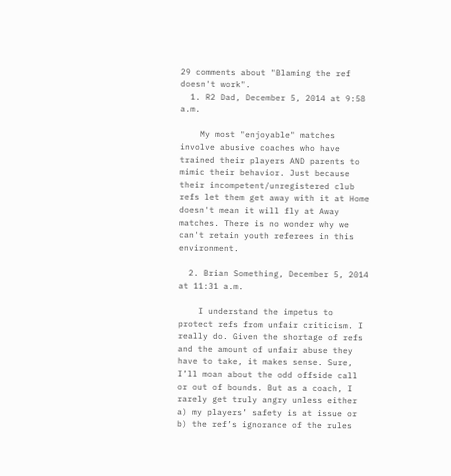29 comments about "Blaming the ref doesn't work".
  1. R2 Dad, December 5, 2014 at 9:58 a.m.

    My most "enjoyable" matches involve abusive coaches who have trained their players AND parents to mimic their behavior. Just because their incompetent/unregistered club refs let them get away with it at Home doesn't mean it will fly at Away matches. There is no wonder why we can't retain youth referees in this environment.

  2. Brian Something, December 5, 2014 at 11:31 a.m.

    I understand the impetus to protect refs from unfair criticism. I really do. Given the shortage of refs and the amount of unfair abuse they have to take, it makes sense. Sure, I’ll moan about the odd offside call or out of bounds. But as a coach, I rarely get truly angry unless either a) my players’ safety is at issue or b) the ref’s ignorance of the rules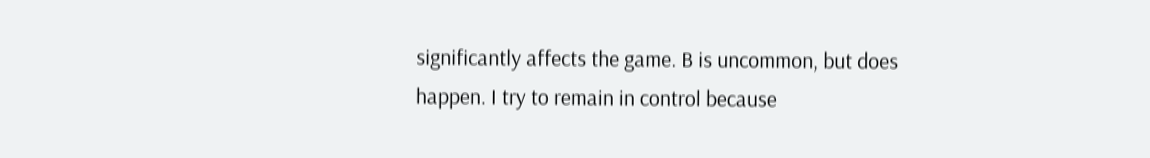significantly affects the game. B is uncommon, but does happen. I try to remain in control because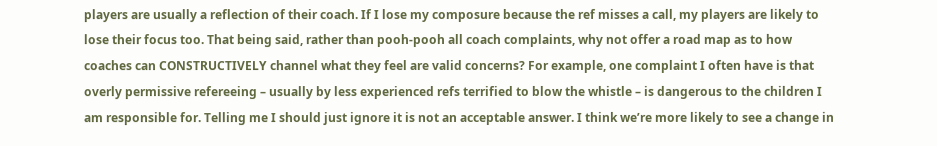players are usually a reflection of their coach. If I lose my composure because the ref misses a call, my players are likely to lose their focus too. That being said, rather than pooh-pooh all coach complaints, why not offer a road map as to how coaches can CONSTRUCTIVELY channel what they feel are valid concerns? For example, one complaint I often have is that overly permissive refereeing – usually by less experienced refs terrified to blow the whistle – is dangerous to the children I am responsible for. Telling me I should just ignore it is not an acceptable answer. I think we’re more likely to see a change in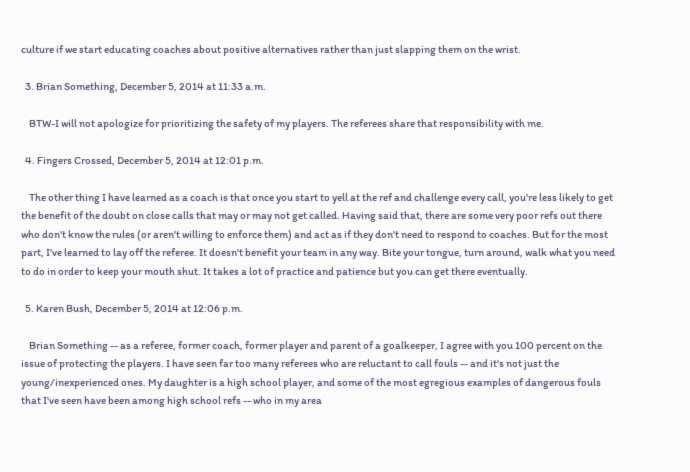culture if we start educating coaches about positive alternatives rather than just slapping them on the wrist.

  3. Brian Something, December 5, 2014 at 11:33 a.m.

    BTW-I will not apologize for prioritizing the safety of my players. The referees share that responsibility with me.

  4. Fingers Crossed, December 5, 2014 at 12:01 p.m.

    The other thing I have learned as a coach is that once you start to yell at the ref and challenge every call, you're less likely to get the benefit of the doubt on close calls that may or may not get called. Having said that, there are some very poor refs out there who don't know the rules (or aren't willing to enforce them) and act as if they don't need to respond to coaches. But for the most part, I've learned to lay off the referee. It doesn't benefit your team in any way. Bite your tongue, turn around, walk what you need to do in order to keep your mouth shut. It takes a lot of practice and patience but you can get there eventually.

  5. Karen Bush, December 5, 2014 at 12:06 p.m.

    Brian Something -- as a referee, former coach, former player and parent of a goalkeeper, I agree with you 100 percent on the issue of protecting the players. I have seen far too many referees who are reluctant to call fouls -- and it's not just the young/inexperienced ones. My daughter is a high school player, and some of the most egregious examples of dangerous fouls that I've seen have been among high school refs -- who in my area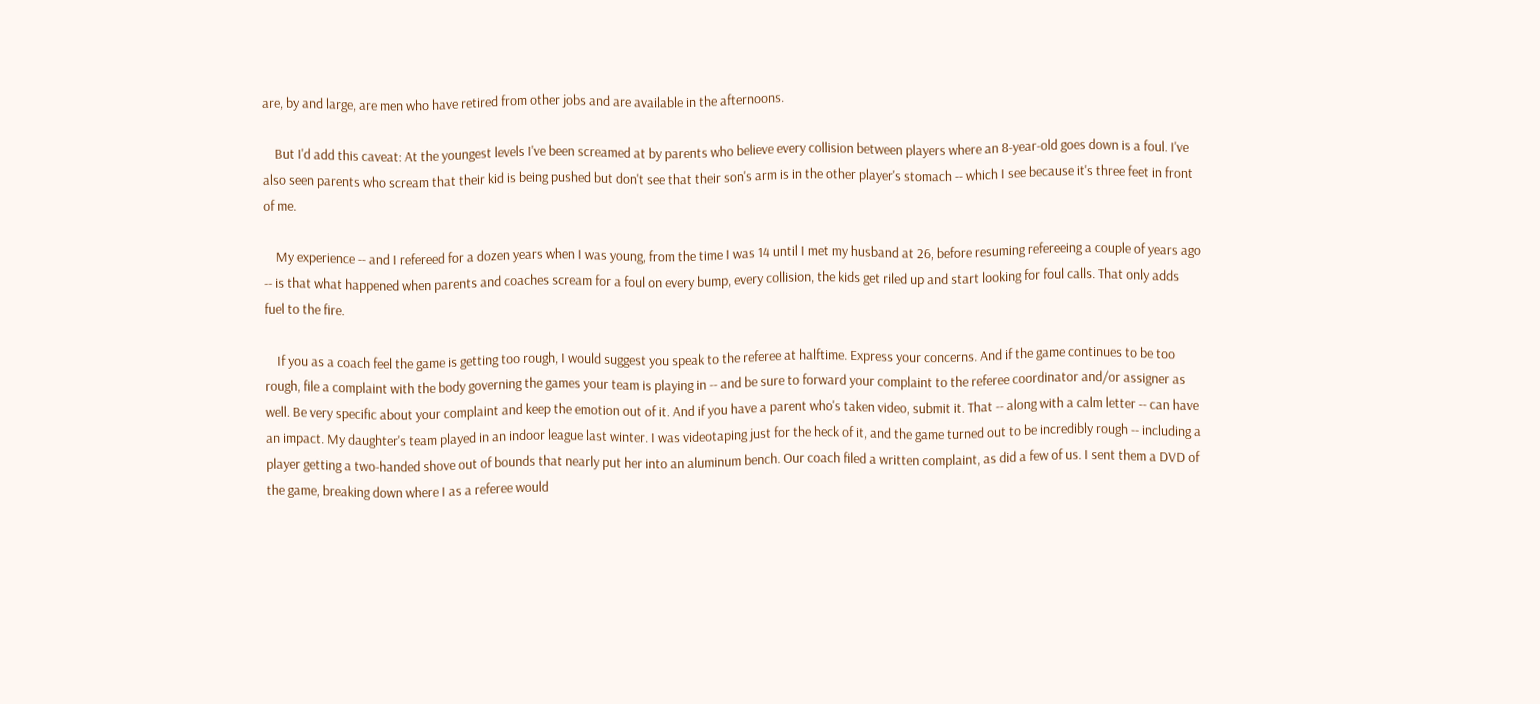are, by and large, are men who have retired from other jobs and are available in the afternoons.

    But I'd add this caveat: At the youngest levels I've been screamed at by parents who believe every collision between players where an 8-year-old goes down is a foul. I've also seen parents who scream that their kid is being pushed but don't see that their son's arm is in the other player's stomach -- which I see because it's three feet in front of me.

    My experience -- and I refereed for a dozen years when I was young, from the time I was 14 until I met my husband at 26, before resuming refereeing a couple of years ago -- is that what happened when parents and coaches scream for a foul on every bump, every collision, the kids get riled up and start looking for foul calls. That only adds fuel to the fire.

    If you as a coach feel the game is getting too rough, I would suggest you speak to the referee at halftime. Express your concerns. And if the game continues to be too rough, file a complaint with the body governing the games your team is playing in -- and be sure to forward your complaint to the referee coordinator and/or assigner as well. Be very specific about your complaint and keep the emotion out of it. And if you have a parent who's taken video, submit it. That -- along with a calm letter -- can have an impact. My daughter's team played in an indoor league last winter. I was videotaping just for the heck of it, and the game turned out to be incredibly rough -- including a player getting a two-handed shove out of bounds that nearly put her into an aluminum bench. Our coach filed a written complaint, as did a few of us. I sent them a DVD of the game, breaking down where I as a referee would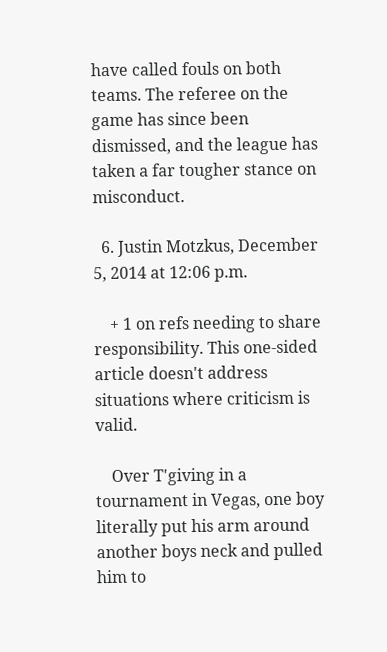have called fouls on both teams. The referee on the game has since been dismissed, and the league has taken a far tougher stance on misconduct.

  6. Justin Motzkus, December 5, 2014 at 12:06 p.m.

    + 1 on refs needing to share responsibility. This one-sided article doesn't address situations where criticism is valid.

    Over T'giving in a tournament in Vegas, one boy literally put his arm around another boys neck and pulled him to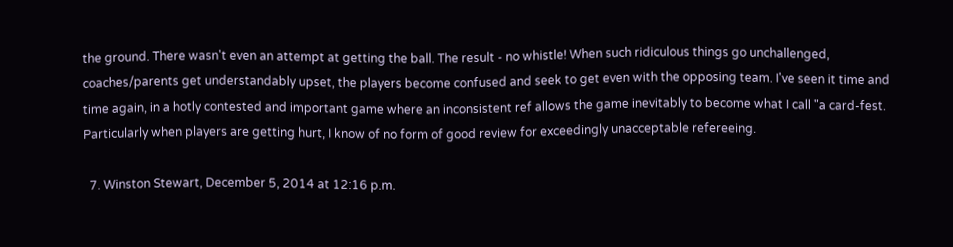the ground. There wasn't even an attempt at getting the ball. The result - no whistle! When such ridiculous things go unchallenged, coaches/parents get understandably upset, the players become confused and seek to get even with the opposing team. I've seen it time and time again, in a hotly contested and important game where an inconsistent ref allows the game inevitably to become what I call "a card-fest. Particularly when players are getting hurt, I know of no form of good review for exceedingly unacceptable refereeing.

  7. Winston Stewart, December 5, 2014 at 12:16 p.m.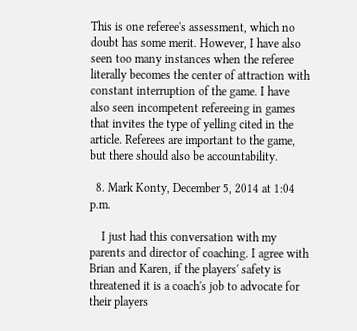This is one referee's assessment, which no doubt has some merit. However, I have also seen too many instances when the referee literally becomes the center of attraction with constant interruption of the game. I have also seen incompetent refereeing in games that invites the type of yelling cited in the article. Referees are important to the game, but there should also be accountability.

  8. Mark Konty, December 5, 2014 at 1:04 p.m.

    I just had this conversation with my parents and director of coaching. I agree with Brian and Karen, if the players' safety is threatened it is a coach's job to advocate for their players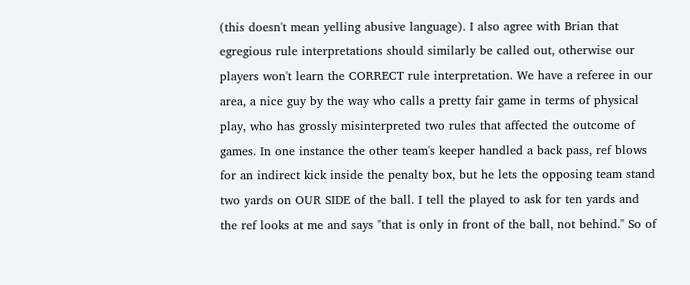(this doesn't mean yelling abusive language). I also agree with Brian that egregious rule interpretations should similarly be called out, otherwise our players won't learn the CORRECT rule interpretation. We have a referee in our area, a nice guy by the way who calls a pretty fair game in terms of physical play, who has grossly misinterpreted two rules that affected the outcome of games. In one instance the other team's keeper handled a back pass, ref blows for an indirect kick inside the penalty box, but he lets the opposing team stand two yards on OUR SIDE of the ball. I tell the played to ask for ten yards and the ref looks at me and says "that is only in front of the ball, not behind." So of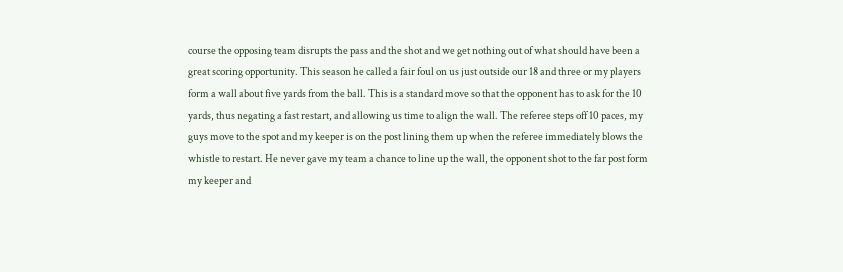course the opposing team disrupts the pass and the shot and we get nothing out of what should have been a great scoring opportunity. This season he called a fair foul on us just outside our 18 and three or my players form a wall about five yards from the ball. This is a standard move so that the opponent has to ask for the 10 yards, thus negating a fast restart, and allowing us time to align the wall. The referee steps off 10 paces, my guys move to the spot and my keeper is on the post lining them up when the referee immediately blows the whistle to restart. He never gave my team a chance to line up the wall, the opponent shot to the far post form my keeper and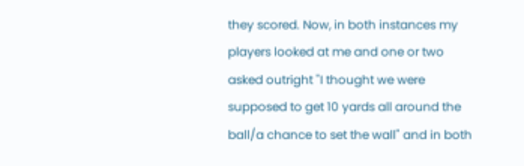they scored. Now, in both instances my players looked at me and one or two asked outright "I thought we were supposed to get 10 yards all around the ball/a chance to set the wall" and in both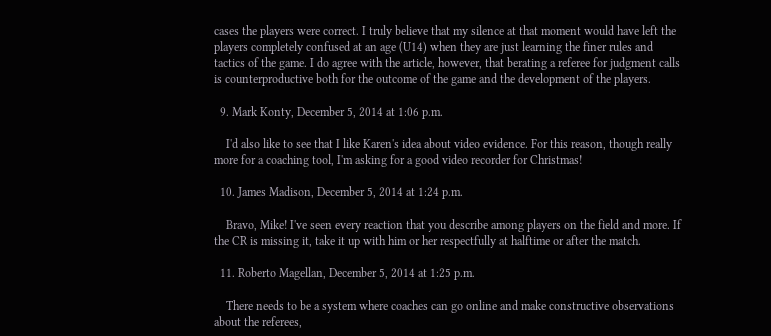cases the players were correct. I truly believe that my silence at that moment would have left the players completely confused at an age (U14) when they are just learning the finer rules and tactics of the game. I do agree with the article, however, that berating a referee for judgment calls is counterproductive both for the outcome of the game and the development of the players.

  9. Mark Konty, December 5, 2014 at 1:06 p.m.

    I'd also like to see that I like Karen's idea about video evidence. For this reason, though really more for a coaching tool, I'm asking for a good video recorder for Christmas!

  10. James Madison, December 5, 2014 at 1:24 p.m.

    Bravo, Mike! I've seen every reaction that you describe among players on the field and more. If the CR is missing it, take it up with him or her respectfully at halftime or after the match.

  11. Roberto Magellan, December 5, 2014 at 1:25 p.m.

    There needs to be a system where coaches can go online and make constructive observations about the referees,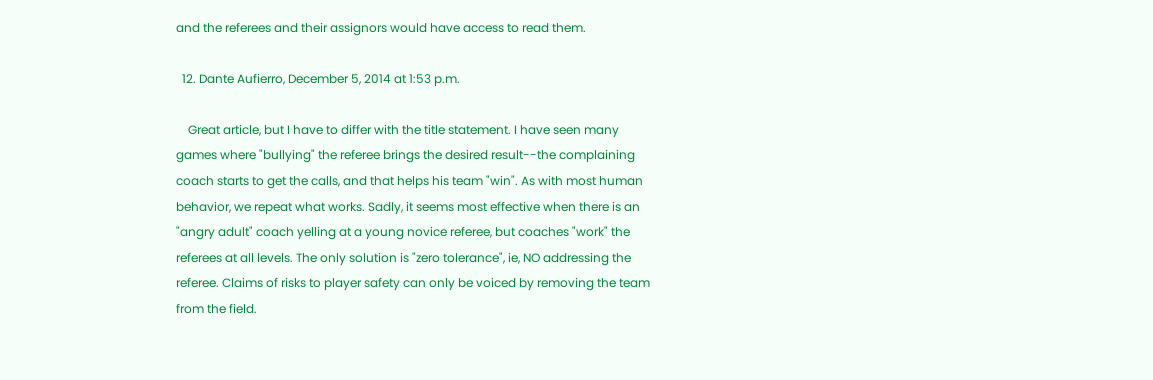and the referees and their assignors would have access to read them.

  12. Dante Aufierro, December 5, 2014 at 1:53 p.m.

    Great article, but I have to differ with the title statement. I have seen many games where "bullying" the referee brings the desired result--the complaining coach starts to get the calls, and that helps his team "win". As with most human behavior, we repeat what works. Sadly, it seems most effective when there is an "angry adult" coach yelling at a young novice referee, but coaches "work" the referees at all levels. The only solution is "zero tolerance", ie, NO addressing the referee. Claims of risks to player safety can only be voiced by removing the team from the field.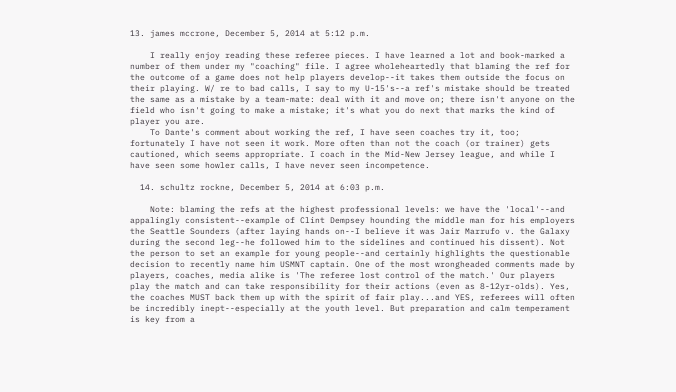13. james mccrone, December 5, 2014 at 5:12 p.m.

    I really enjoy reading these referee pieces. I have learned a lot and book-marked a number of them under my "coaching" file. I agree wholeheartedly that blaming the ref for the outcome of a game does not help players develop--it takes them outside the focus on their playing. W/ re to bad calls, I say to my U-15's--a ref's mistake should be treated the same as a mistake by a team-mate: deal with it and move on; there isn't anyone on the field who isn't going to make a mistake; it's what you do next that marks the kind of player you are.
    To Dante's comment about working the ref, I have seen coaches try it, too; fortunately I have not seen it work. More often than not the coach (or trainer) gets cautioned, which seems appropriate. I coach in the Mid-New Jersey league, and while I have seen some howler calls, I have never seen incompetence.

  14. schultz rockne, December 5, 2014 at 6:03 p.m.

    Note: blaming the refs at the highest professional levels: we have the 'local'--and appalingly consistent--example of Clint Dempsey hounding the middle man for his employers the Seattle Sounders (after laying hands on--I believe it was Jair Marrufo v. the Galaxy during the second leg--he followed him to the sidelines and continued his dissent). Not the person to set an example for young people--and certainly highlights the questionable decision to recently name him USMNT captain. One of the most wrongheaded comments made by players, coaches, media alike is 'The referee lost control of the match.' Our players play the match and can take responsibility for their actions (even as 8-12yr-olds). Yes, the coaches MUST back them up with the spirit of fair play...and YES, referees will often be incredibly inept--especially at the youth level. But preparation and calm temperament is key from a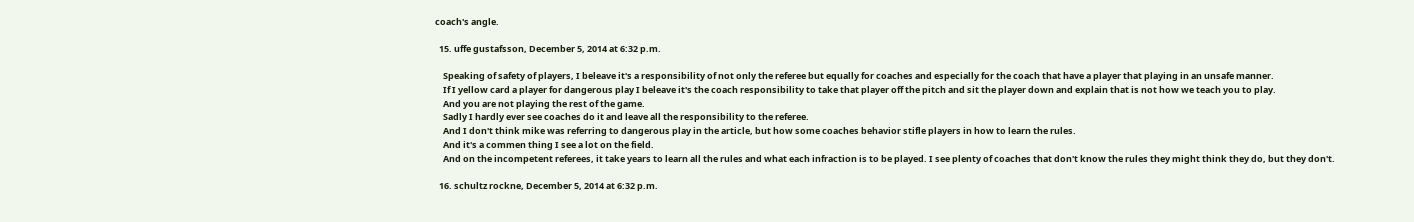coach's angle.

  15. uffe gustafsson, December 5, 2014 at 6:32 p.m.

    Speaking of safety of players, I beleave it's a responsibility of not only the referee but equally for coaches and especially for the coach that have a player that playing in an unsafe manner.
    If I yellow card a player for dangerous play I beleave it's the coach responsibility to take that player off the pitch and sit the player down and explain that is not how we teach you to play.
    And you are not playing the rest of the game.
    Sadly I hardly ever see coaches do it and leave all the responsibility to the referee.
    And I don't think mike was referring to dangerous play in the article, but how some coaches behavior stifle players in how to learn the rules.
    And it's a commen thing I see a lot on the field.
    And on the incompetent referees, it take years to learn all the rules and what each infraction is to be played. I see plenty of coaches that don't know the rules they might think they do, but they don't.

  16. schultz rockne, December 5, 2014 at 6:32 p.m.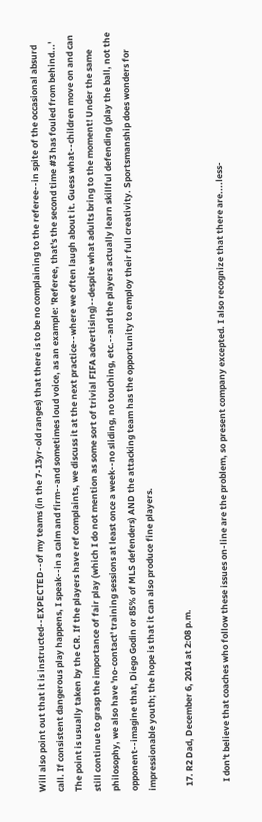Will also point out that it is instructed--EXPECTED--of my teams (in the 7-13yr-old ranges) that there is to be no complaining to the referee--in spite of the occasional absurd call. If consistent dangerous play happens, I speak--in a calm and firm--and sometimes loud voice, as an example: 'Referee, that's the second time #3 has fouled from behind...' The point is usually taken by the CR. If the players have ref complaints, we discuss it at the next practice--where we often laugh about it. Guess what--children move on and can still continue to grasp the importance of fair play (which I do not mention as some sort of trivial FIFA advertising)--despite what adults bring to the moment! Under the same philosophy, we also have 'no-contact' training sessions at least once a week--no sliding, no touching, etc.--and the players actually learn skillful defending (play the ball, not the opponent--imagine that, Diego Godin or 85% of MLS defenders) AND the attacking team has the opportunity to employ their full creativity. Sportsmanship does wonders for impressionable youth; the hope is that it can also produce fine players.

  17. R2 Dad, December 6, 2014 at 2:08 p.m.

    I don't believe that coaches who follow these issues on-line are the problem, so present company excepted. I also recognize that there are....less-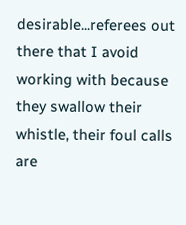desirable...referees out there that I avoid working with because they swallow their whistle, their foul calls are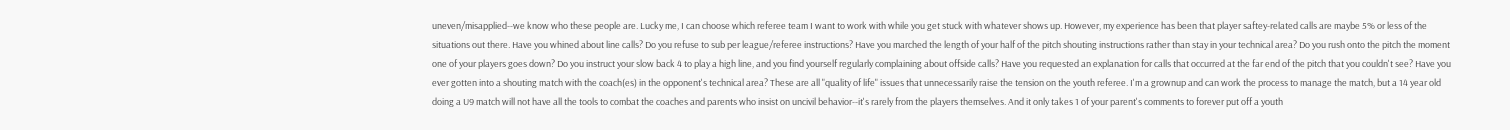uneven/misapplied--we know who these people are. Lucky me, I can choose which referee team I want to work with while you get stuck with whatever shows up. However, my experience has been that player saftey-related calls are maybe 5% or less of the situations out there. Have you whined about line calls? Do you refuse to sub per league/referee instructions? Have you marched the length of your half of the pitch shouting instructions rather than stay in your technical area? Do you rush onto the pitch the moment one of your players goes down? Do you instruct your slow back 4 to play a high line, and you find yourself regularly complaining about offside calls? Have you requested an explanation for calls that occurred at the far end of the pitch that you couldn't see? Have you ever gotten into a shouting match with the coach(es) in the opponent's technical area? These are all "quality of life" issues that unnecessarily raise the tension on the youth referee. I'm a grownup and can work the process to manage the match, but a 14 year old doing a U9 match will not have all the tools to combat the coaches and parents who insist on uncivil behavior--it's rarely from the players themselves. And it only takes 1 of your parent's comments to forever put off a youth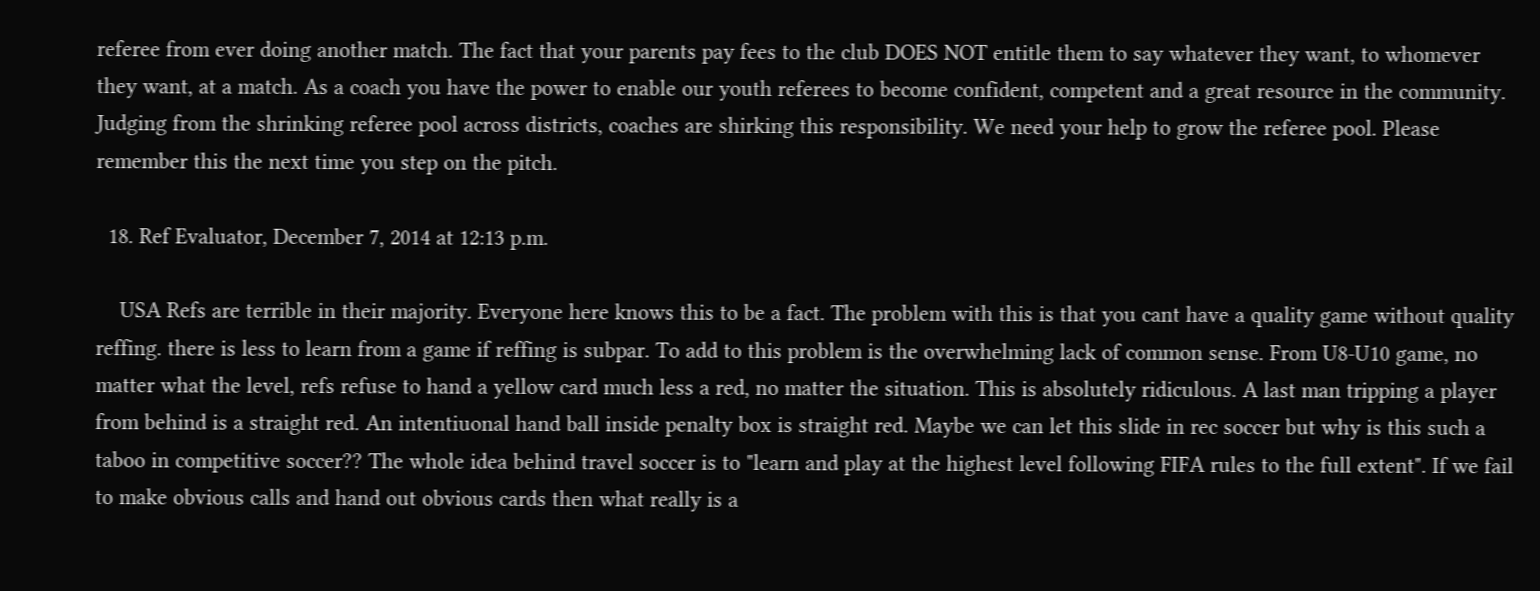referee from ever doing another match. The fact that your parents pay fees to the club DOES NOT entitle them to say whatever they want, to whomever they want, at a match. As a coach you have the power to enable our youth referees to become confident, competent and a great resource in the community. Judging from the shrinking referee pool across districts, coaches are shirking this responsibility. We need your help to grow the referee pool. Please remember this the next time you step on the pitch.

  18. Ref Evaluator, December 7, 2014 at 12:13 p.m.

    USA Refs are terrible in their majority. Everyone here knows this to be a fact. The problem with this is that you cant have a quality game without quality reffing. there is less to learn from a game if reffing is subpar. To add to this problem is the overwhelming lack of common sense. From U8-U10 game, no matter what the level, refs refuse to hand a yellow card much less a red, no matter the situation. This is absolutely ridiculous. A last man tripping a player from behind is a straight red. An intentiuonal hand ball inside penalty box is straight red. Maybe we can let this slide in rec soccer but why is this such a taboo in competitive soccer?? The whole idea behind travel soccer is to "learn and play at the highest level following FIFA rules to the full extent". If we fail to make obvious calls and hand out obvious cards then what really is a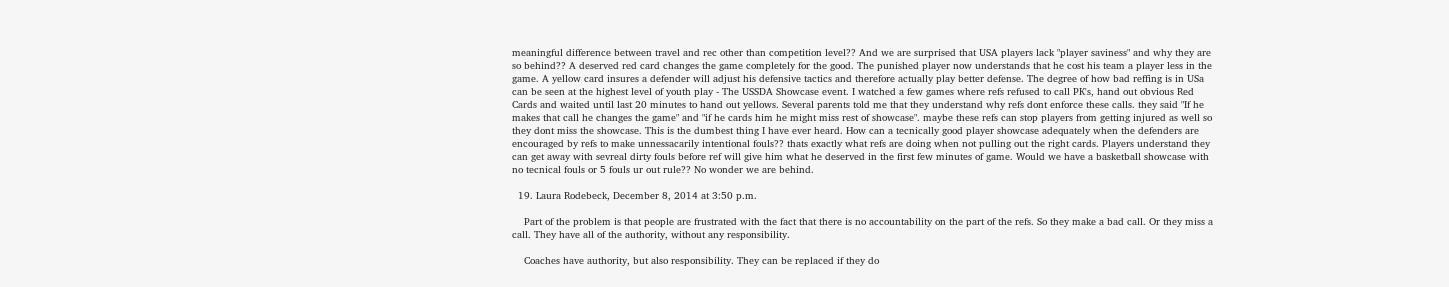meaningful difference between travel and rec other than competition level?? And we are surprised that USA players lack "player saviness" and why they are so behind?? A deserved red card changes the game completely for the good. The punished player now understands that he cost his team a player less in the game. A yellow card insures a defender will adjust his defensive tactics and therefore actually play better defense. The degree of how bad reffing is in USa can be seen at the highest level of youth play - The USSDA Showcase event. I watched a few games where refs refused to call PK's, hand out obvious Red Cards and waited until last 20 minutes to hand out yellows. Several parents told me that they understand why refs dont enforce these calls. they said "If he makes that call he changes the game" and "if he cards him he might miss rest of showcase". maybe these refs can stop players from getting injured as well so they dont miss the showcase. This is the dumbest thing I have ever heard. How can a tecnically good player showcase adequately when the defenders are encouraged by refs to make unnessacarily intentional fouls?? thats exactly what refs are doing when not pulling out the right cards. Players understand they can get away with sevreal dirty fouls before ref will give him what he deserved in the first few minutes of game. Would we have a basketball showcase with no tecnical fouls or 5 fouls ur out rule?? No wonder we are behind.

  19. Laura Rodebeck, December 8, 2014 at 3:50 p.m.

    Part of the problem is that people are frustrated with the fact that there is no accountability on the part of the refs. So they make a bad call. Or they miss a call. They have all of the authority, without any responsibility.

    Coaches have authority, but also responsibility. They can be replaced if they do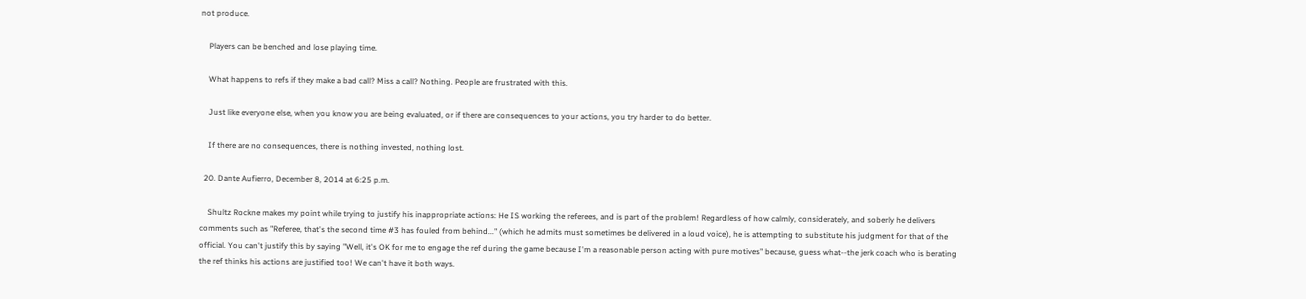not produce.

    Players can be benched and lose playing time.

    What happens to refs if they make a bad call? Miss a call? Nothing. People are frustrated with this.

    Just like everyone else, when you know you are being evaluated, or if there are consequences to your actions, you try harder to do better.

    If there are no consequences, there is nothing invested, nothing lost.

  20. Dante Aufierro, December 8, 2014 at 6:25 p.m.

    Shultz Rockne makes my point while trying to justify his inappropriate actions: He IS working the referees, and is part of the problem! Regardless of how calmly, considerately, and soberly he delivers comments such as "Referee, that's the second time #3 has fouled from behind..." (which he admits must sometimes be delivered in a loud voice), he is attempting to substitute his judgment for that of the official. You can't justify this by saying "Well, it's OK for me to engage the ref during the game because I'm a reasonable person acting with pure motives" because, guess what--the jerk coach who is berating the ref thinks his actions are justified too! We can't have it both ways.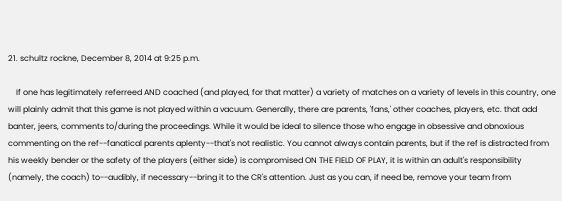21. schultz rockne, December 8, 2014 at 9:25 p.m.

    If one has legitimately referreed AND coached (and played, for that matter) a variety of matches on a variety of levels in this country, one will plainly admit that this game is not played within a vacuum. Generally, there are parents, 'fans,' other coaches, players, etc. that add banter, jeers, comments to/during the proceedings. While it would be ideal to silence those who engage in obsessive and obnoxious commenting on the ref--fanatical parents aplenty--that's not realistic. You cannot always contain parents, but if the ref is distracted from his weekly bender or the safety of the players (either side) is compromised ON THE FIELD OF PLAY, it is within an adult's responsibility (namely, the coach) to--audibly, if necessary--bring it to the CR's attention. Just as you can, if need be, remove your team from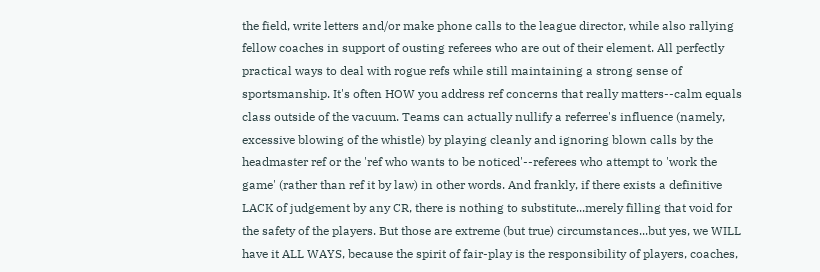the field, write letters and/or make phone calls to the league director, while also rallying fellow coaches in support of ousting referees who are out of their element. All perfectly practical ways to deal with rogue refs while still maintaining a strong sense of sportsmanship. It's often HOW you address ref concerns that really matters--calm equals class outside of the vacuum. Teams can actually nullify a referree's influence (namely, excessive blowing of the whistle) by playing cleanly and ignoring blown calls by the headmaster ref or the 'ref who wants to be noticed'--referees who attempt to 'work the game' (rather than ref it by law) in other words. And frankly, if there exists a definitive LACK of judgement by any CR, there is nothing to substitute...merely filling that void for the safety of the players. But those are extreme (but true) circumstances...but yes, we WILL have it ALL WAYS, because the spirit of fair-play is the responsibility of players, coaches,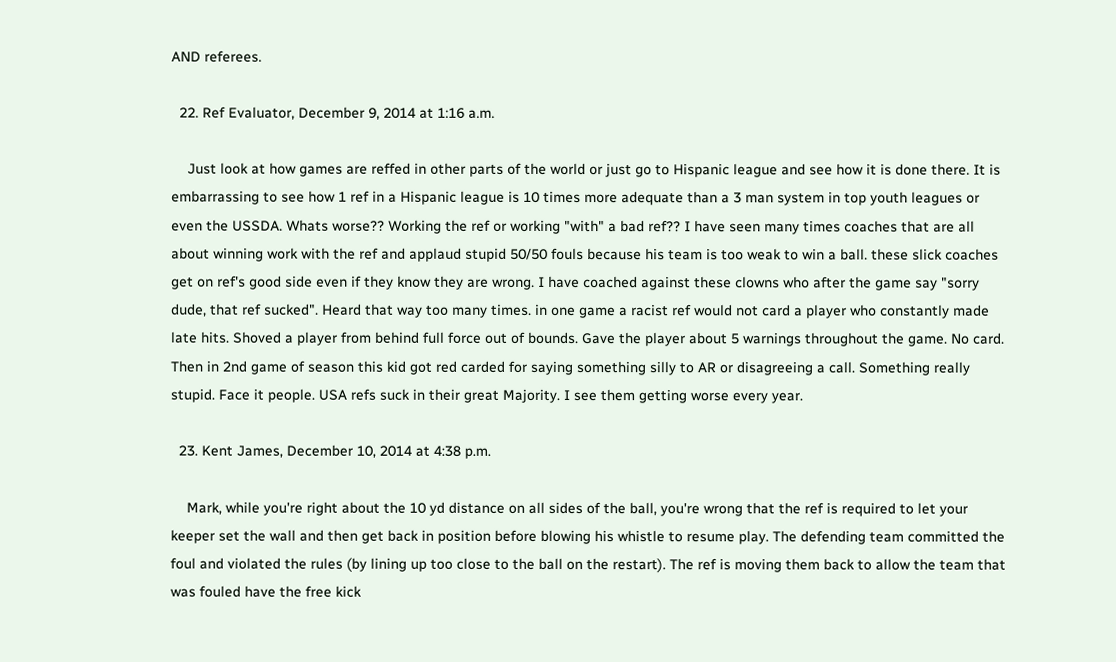AND referees.

  22. Ref Evaluator, December 9, 2014 at 1:16 a.m.

    Just look at how games are reffed in other parts of the world or just go to Hispanic league and see how it is done there. It is embarrassing to see how 1 ref in a Hispanic league is 10 times more adequate than a 3 man system in top youth leagues or even the USSDA. Whats worse?? Working the ref or working "with" a bad ref?? I have seen many times coaches that are all about winning work with the ref and applaud stupid 50/50 fouls because his team is too weak to win a ball. these slick coaches get on ref's good side even if they know they are wrong. I have coached against these clowns who after the game say "sorry dude, that ref sucked". Heard that way too many times. in one game a racist ref would not card a player who constantly made late hits. Shoved a player from behind full force out of bounds. Gave the player about 5 warnings throughout the game. No card. Then in 2nd game of season this kid got red carded for saying something silly to AR or disagreeing a call. Something really stupid. Face it people. USA refs suck in their great Majority. I see them getting worse every year.

  23. Kent James, December 10, 2014 at 4:38 p.m.

    Mark, while you're right about the 10 yd distance on all sides of the ball, you're wrong that the ref is required to let your keeper set the wall and then get back in position before blowing his whistle to resume play. The defending team committed the foul and violated the rules (by lining up too close to the ball on the restart). The ref is moving them back to allow the team that was fouled have the free kick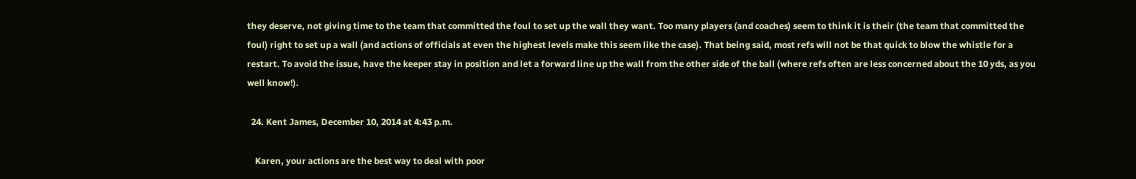they deserve, not giving time to the team that committed the foul to set up the wall they want. Too many players (and coaches) seem to think it is their (the team that committed the foul) right to set up a wall (and actions of officials at even the highest levels make this seem like the case). That being said, most refs will not be that quick to blow the whistle for a restart. To avoid the issue, have the keeper stay in position and let a forward line up the wall from the other side of the ball (where refs often are less concerned about the 10 yds, as you well know!).

  24. Kent James, December 10, 2014 at 4:43 p.m.

    Karen, your actions are the best way to deal with poor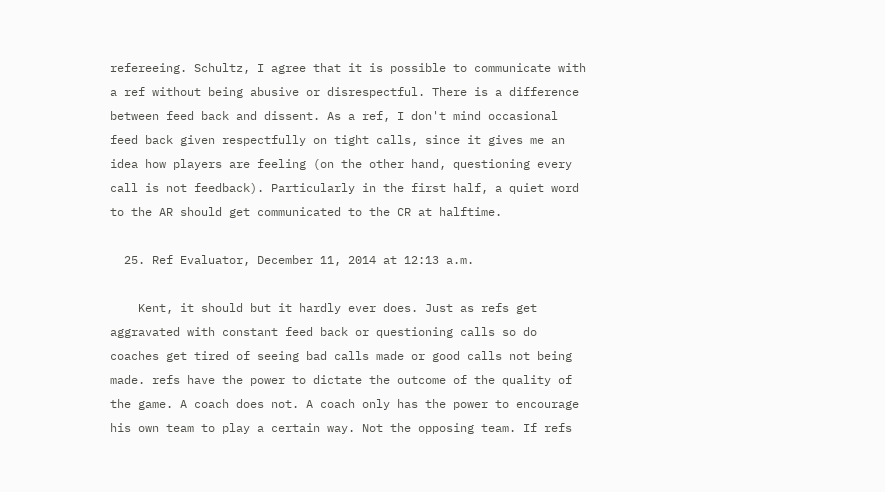refereeing. Schultz, I agree that it is possible to communicate with a ref without being abusive or disrespectful. There is a difference between feed back and dissent. As a ref, I don't mind occasional feed back given respectfully on tight calls, since it gives me an idea how players are feeling (on the other hand, questioning every call is not feedback). Particularly in the first half, a quiet word to the AR should get communicated to the CR at halftime.

  25. Ref Evaluator, December 11, 2014 at 12:13 a.m.

    Kent, it should but it hardly ever does. Just as refs get aggravated with constant feed back or questioning calls so do coaches get tired of seeing bad calls made or good calls not being made. refs have the power to dictate the outcome of the quality of the game. A coach does not. A coach only has the power to encourage his own team to play a certain way. Not the opposing team. If refs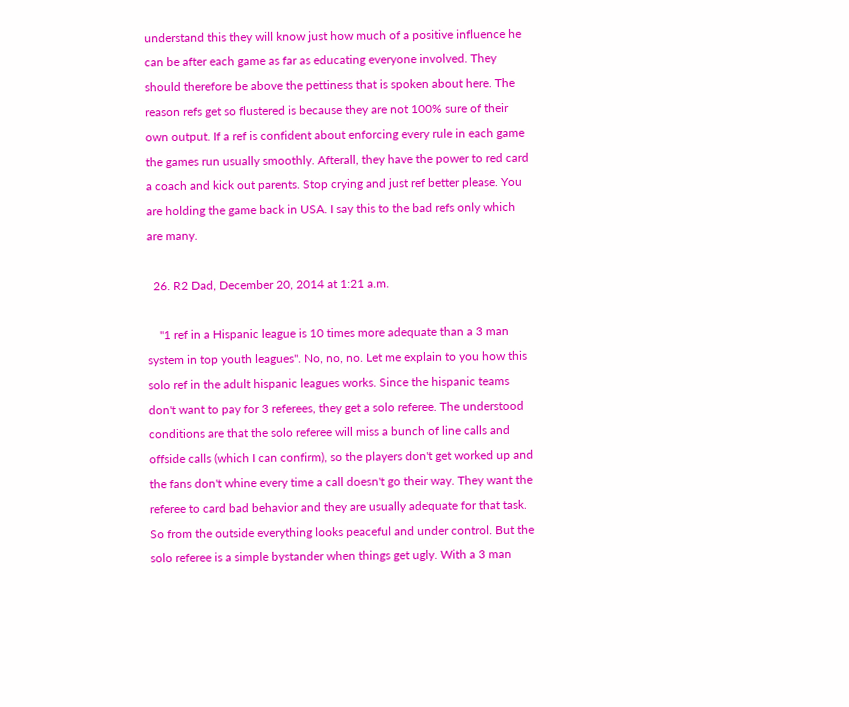understand this they will know just how much of a positive influence he can be after each game as far as educating everyone involved. They should therefore be above the pettiness that is spoken about here. The reason refs get so flustered is because they are not 100% sure of their own output. If a ref is confident about enforcing every rule in each game the games run usually smoothly. Afterall, they have the power to red card a coach and kick out parents. Stop crying and just ref better please. You are holding the game back in USA. I say this to the bad refs only which are many.

  26. R2 Dad, December 20, 2014 at 1:21 a.m.

    "1 ref in a Hispanic league is 10 times more adequate than a 3 man system in top youth leagues". No, no, no. Let me explain to you how this solo ref in the adult hispanic leagues works. Since the hispanic teams don't want to pay for 3 referees, they get a solo referee. The understood conditions are that the solo referee will miss a bunch of line calls and offside calls (which I can confirm), so the players don't get worked up and the fans don't whine every time a call doesn't go their way. They want the referee to card bad behavior and they are usually adequate for that task. So from the outside everything looks peaceful and under control. But the solo referee is a simple bystander when things get ugly. With a 3 man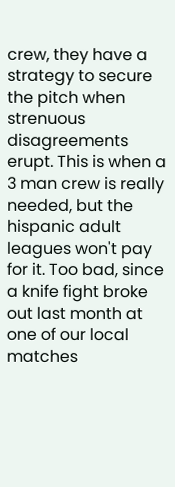crew, they have a strategy to secure the pitch when strenuous disagreements erupt. This is when a 3 man crew is really needed, but the hispanic adult leagues won't pay for it. Too bad, since a knife fight broke out last month at one of our local matches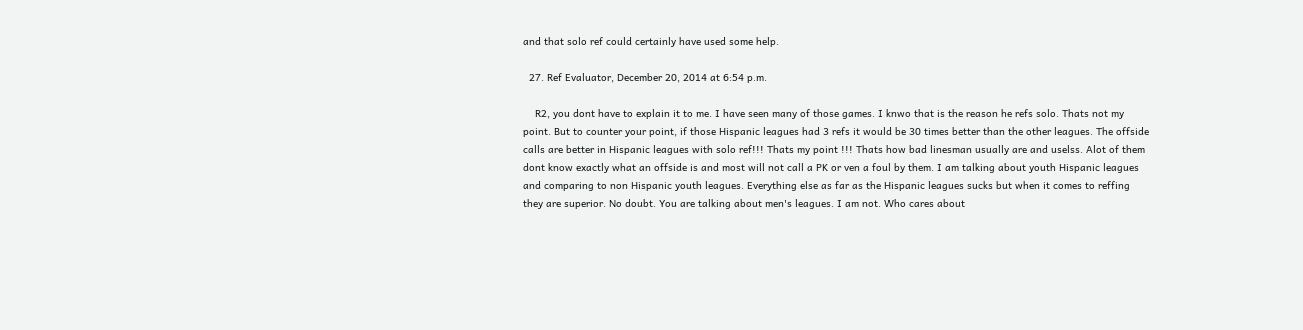and that solo ref could certainly have used some help.

  27. Ref Evaluator, December 20, 2014 at 6:54 p.m.

    R2, you dont have to explain it to me. I have seen many of those games. I knwo that is the reason he refs solo. Thats not my point. But to counter your point, if those Hispanic leagues had 3 refs it would be 30 times better than the other leagues. The offside calls are better in Hispanic leagues with solo ref!!! Thats my point !!! Thats how bad linesman usually are and uselss. Alot of them dont know exactly what an offside is and most will not call a PK or ven a foul by them. I am talking about youth Hispanic leagues and comparing to non Hispanic youth leagues. Everything else as far as the Hispanic leagues sucks but when it comes to reffing they are superior. No doubt. You are talking about men's leagues. I am not. Who cares about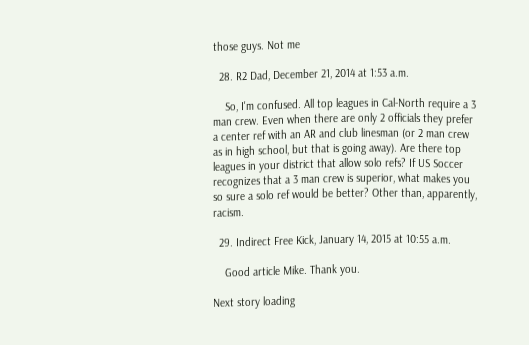those guys. Not me

  28. R2 Dad, December 21, 2014 at 1:53 a.m.

    So, I'm confused. All top leagues in Cal-North require a 3 man crew. Even when there are only 2 officials they prefer a center ref with an AR and club linesman (or 2 man crew as in high school, but that is going away). Are there top leagues in your district that allow solo refs? If US Soccer recognizes that a 3 man crew is superior, what makes you so sure a solo ref would be better? Other than, apparently, racism.

  29. Indirect Free Kick, January 14, 2015 at 10:55 a.m.

    Good article Mike. Thank you.

Next story loading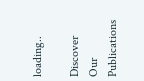loading..

Discover Our Publications